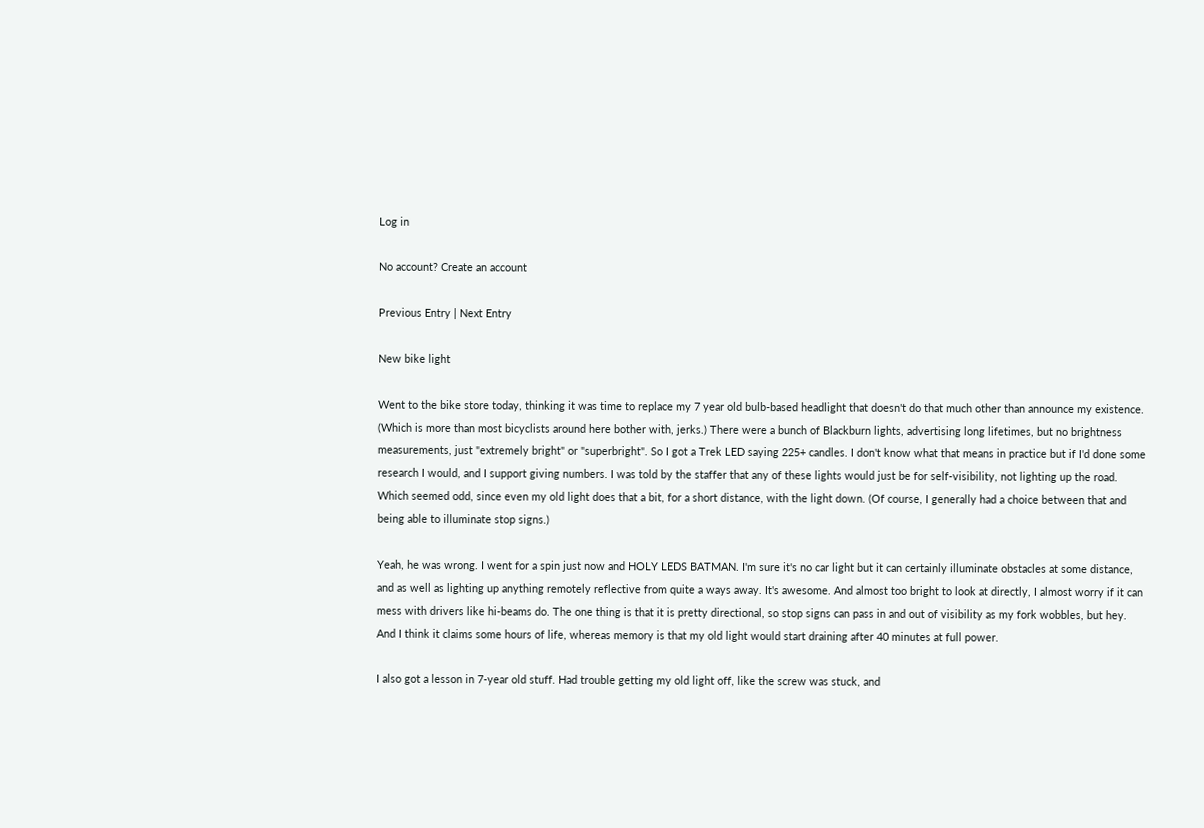Log in

No account? Create an account

Previous Entry | Next Entry

New bike light

Went to the bike store today, thinking it was time to replace my 7 year old bulb-based headlight that doesn't do that much other than announce my existence. (Which is more than most bicyclists around here bother with, jerks.) There were a bunch of Blackburn lights, advertising long lifetimes, but no brightness measurements, just "extremely bright" or "superbright". So I got a Trek LED saying 225+ candles. I don't know what that means in practice but if I'd done some research I would, and I support giving numbers. I was told by the staffer that any of these lights would just be for self-visibility, not lighting up the road. Which seemed odd, since even my old light does that a bit, for a short distance, with the light down. (Of course, I generally had a choice between that and being able to illuminate stop signs.)

Yeah, he was wrong. I went for a spin just now and HOLY LEDS BATMAN. I'm sure it's no car light but it can certainly illuminate obstacles at some distance, and as well as lighting up anything remotely reflective from quite a ways away. It's awesome. And almost too bright to look at directly, I almost worry if it can mess with drivers like hi-beams do. The one thing is that it is pretty directional, so stop signs can pass in and out of visibility as my fork wobbles, but hey. And I think it claims some hours of life, whereas memory is that my old light would start draining after 40 minutes at full power.

I also got a lesson in 7-year old stuff. Had trouble getting my old light off, like the screw was stuck, and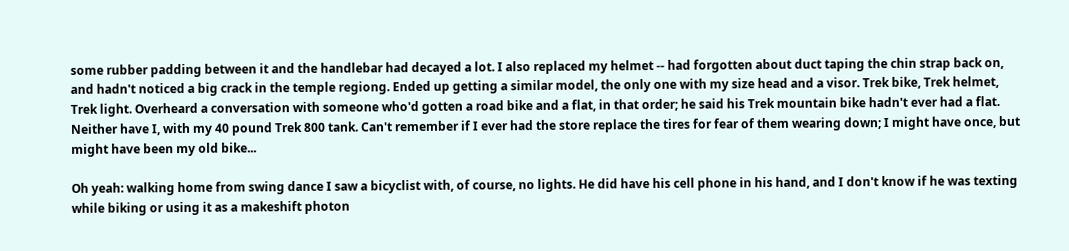some rubber padding between it and the handlebar had decayed a lot. I also replaced my helmet -- had forgotten about duct taping the chin strap back on, and hadn't noticed a big crack in the temple regiong. Ended up getting a similar model, the only one with my size head and a visor. Trek bike, Trek helmet, Trek light. Overheard a conversation with someone who'd gotten a road bike and a flat, in that order; he said his Trek mountain bike hadn't ever had a flat. Neither have I, with my 40 pound Trek 800 tank. Can't remember if I ever had the store replace the tires for fear of them wearing down; I might have once, but might have been my old bike...

Oh yeah: walking home from swing dance I saw a bicyclist with, of course, no lights. He did have his cell phone in his hand, and I don't know if he was texting while biking or using it as a makeshift photon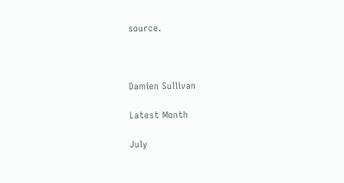source.



Damien Sullivan

Latest Month

July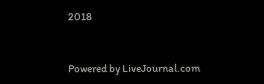2018


Powered by LiveJournal.com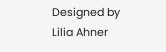Designed by Lilia Ahner